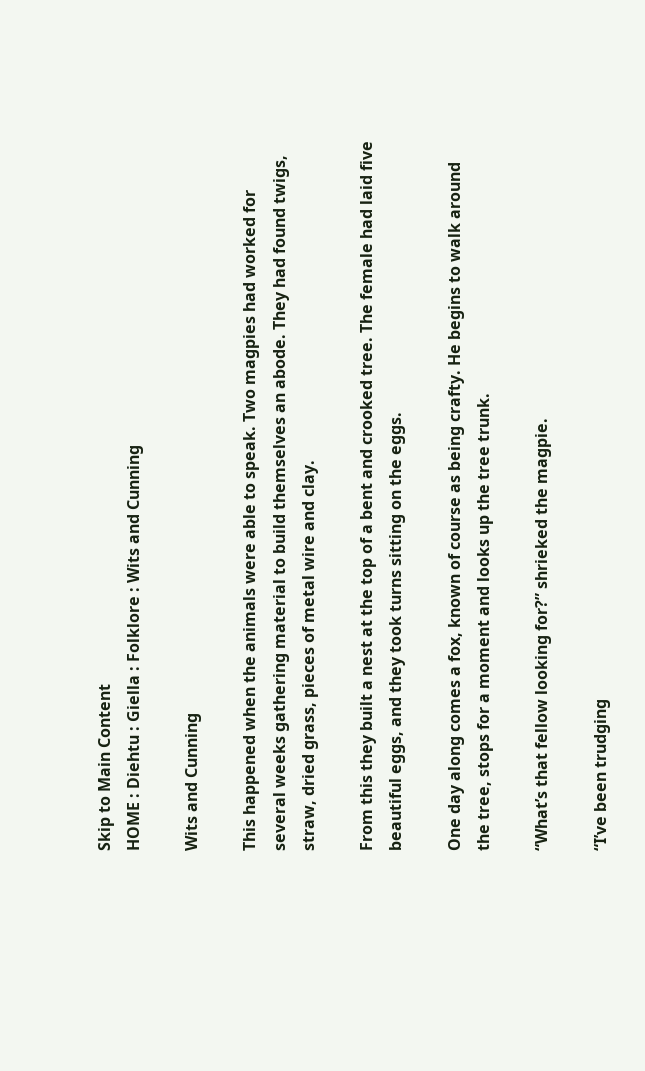Skip to Main Content
HOME : Diehtu : Giella : Folklore : Wits and Cunning

Wits and Cunning

This happened when the animals were able to speak. Two magpies had worked for several weeks gathering material to build themselves an abode. They had found twigs, straw, dried grass, pieces of metal wire and clay.

From this they built a nest at the top of a bent and crooked tree. The female had laid five beautiful eggs, and they took turns sitting on the eggs.

One day along comes a fox, known of course as being crafty. He begins to walk around the tree, stops for a moment and looks up the tree trunk.

“What’s that fellow looking for?” shrieked the magpie.

“I’ve been trudging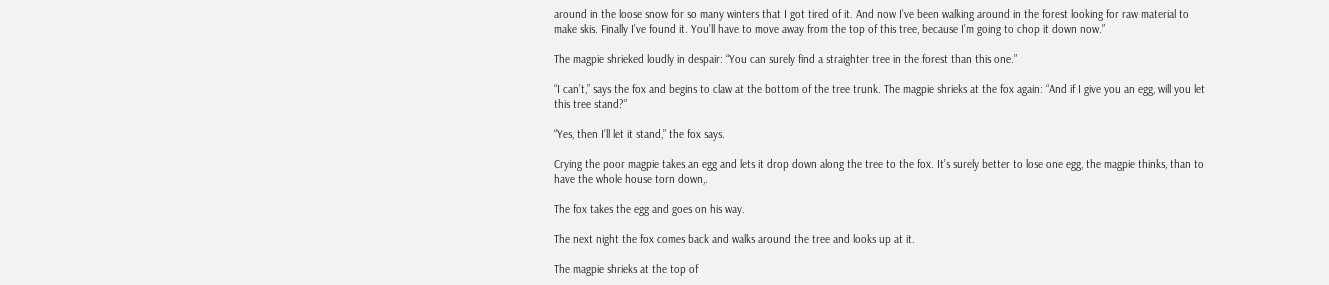around in the loose snow for so many winters that I got tired of it. And now I’ve been walking around in the forest looking for raw material to make skis. Finally I’ve found it. You’ll have to move away from the top of this tree, because I’m going to chop it down now.”

The magpie shrieked loudly in despair: “You can surely find a straighter tree in the forest than this one.”

“I can’t,” says the fox and begins to claw at the bottom of the tree trunk. The magpie shrieks at the fox again: “And if I give you an egg, will you let this tree stand?”

“Yes, then I’ll let it stand,” the fox says.

Crying the poor magpie takes an egg and lets it drop down along the tree to the fox. It’s surely better to lose one egg, the magpie thinks, than to have the whole house torn down,.

The fox takes the egg and goes on his way.

The next night the fox comes back and walks around the tree and looks up at it.

The magpie shrieks at the top of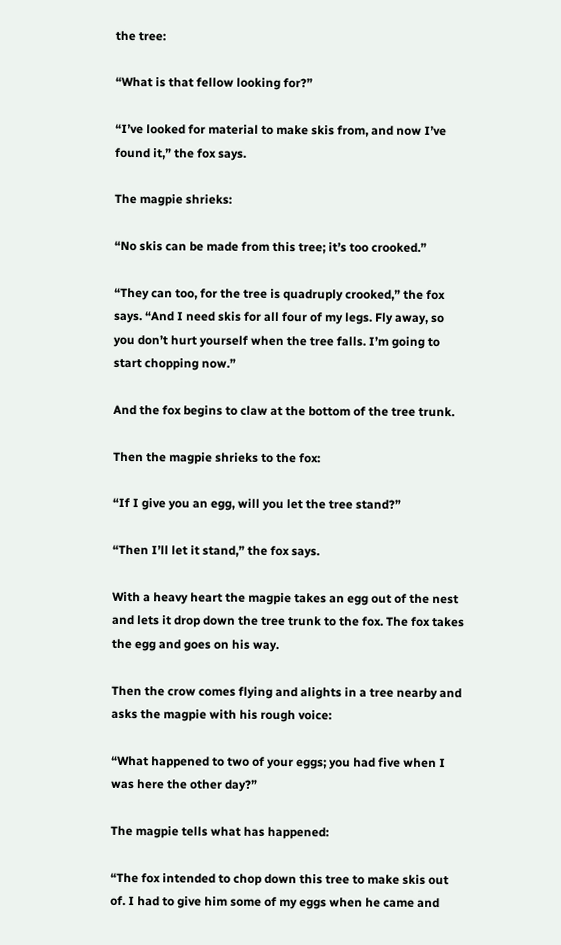the tree:

“What is that fellow looking for?”

“I’ve looked for material to make skis from, and now I’ve found it,” the fox says.

The magpie shrieks:

“No skis can be made from this tree; it’s too crooked.”

“They can too, for the tree is quadruply crooked,” the fox says. “And I need skis for all four of my legs. Fly away, so you don’t hurt yourself when the tree falls. I’m going to start chopping now.”

And the fox begins to claw at the bottom of the tree trunk.

Then the magpie shrieks to the fox:

“If I give you an egg, will you let the tree stand?”

“Then I’ll let it stand,” the fox says.

With a heavy heart the magpie takes an egg out of the nest and lets it drop down the tree trunk to the fox. The fox takes the egg and goes on his way.

Then the crow comes flying and alights in a tree nearby and asks the magpie with his rough voice:

“What happened to two of your eggs; you had five when I was here the other day?”

The magpie tells what has happened:

“The fox intended to chop down this tree to make skis out of. I had to give him some of my eggs when he came and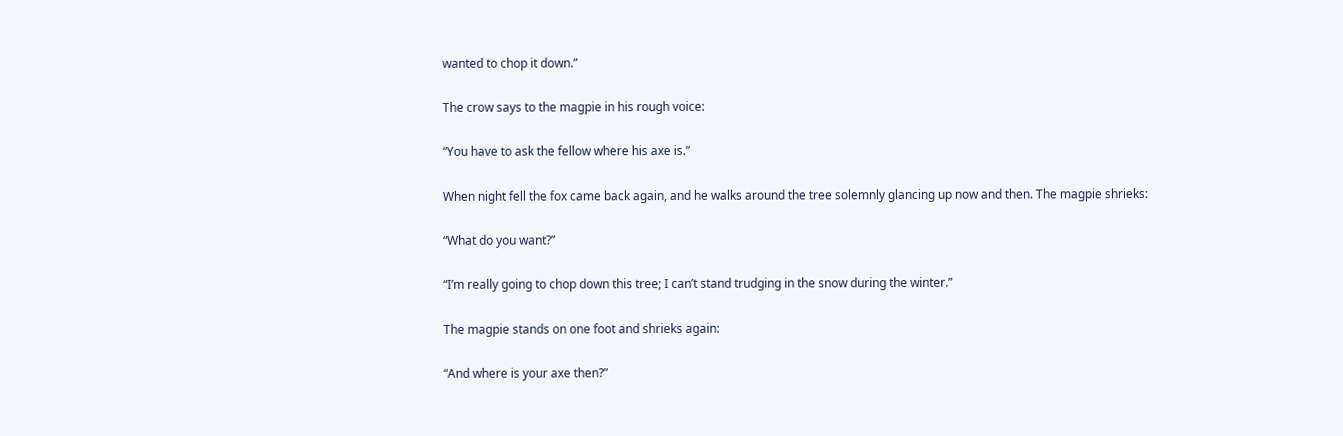wanted to chop it down.”

The crow says to the magpie in his rough voice:

“You have to ask the fellow where his axe is.”

When night fell the fox came back again, and he walks around the tree solemnly glancing up now and then. The magpie shrieks:

“What do you want?”

“I’m really going to chop down this tree; I can’t stand trudging in the snow during the winter.”

The magpie stands on one foot and shrieks again:

“And where is your axe then?”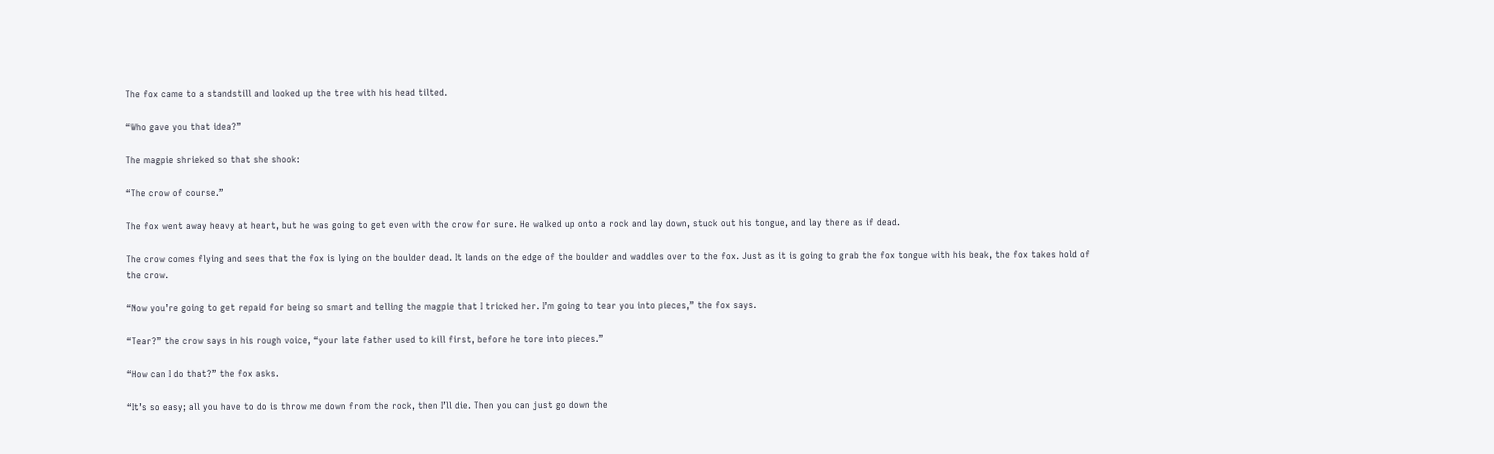The fox came to a standstill and looked up the tree with his head tilted.

“Who gave you that idea?”

The magpie shrieked so that she shook:

“The crow of course.”

The fox went away heavy at heart, but he was going to get even with the crow for sure. He walked up onto a rock and lay down, stuck out his tongue, and lay there as if dead.

The crow comes flying and sees that the fox is lying on the boulder dead. It lands on the edge of the boulder and waddles over to the fox. Just as it is going to grab the fox tongue with his beak, the fox takes hold of the crow.

“Now you’re going to get repaid for being so smart and telling the magpie that I tricked her. I’m going to tear you into pieces,” the fox says.

“Tear?” the crow says in his rough voice, “your late father used to kill first, before he tore into pieces.”

“How can I do that?” the fox asks.

“It’s so easy; all you have to do is throw me down from the rock, then I’ll die. Then you can just go down the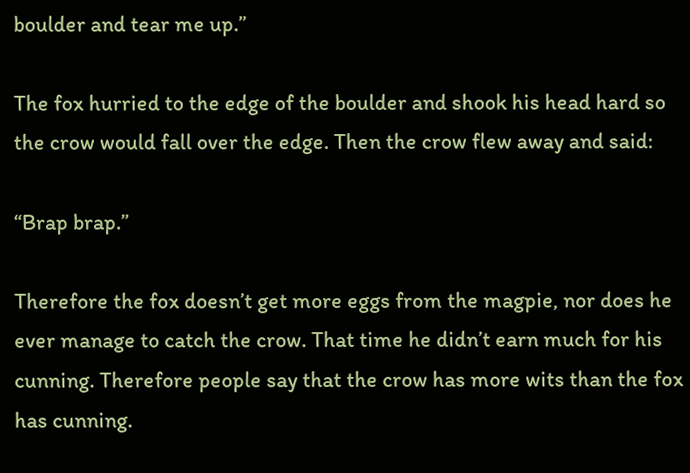boulder and tear me up.”

The fox hurried to the edge of the boulder and shook his head hard so the crow would fall over the edge. Then the crow flew away and said:

“Brap brap.”

Therefore the fox doesn’t get more eggs from the magpie, nor does he ever manage to catch the crow. That time he didn’t earn much for his cunning. Therefore people say that the crow has more wits than the fox has cunning.